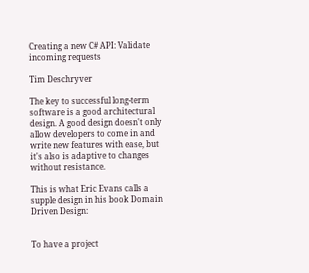Creating a new C# API: Validate incoming requests

Tim Deschryver

The key to successful long-term software is a good architectural design. A good design doesn't only allow developers to come in and write new features with ease, but it's also is adaptive to changes without resistance.

This is what Eric Evans calls a supple design in his book Domain Driven Design:


To have a project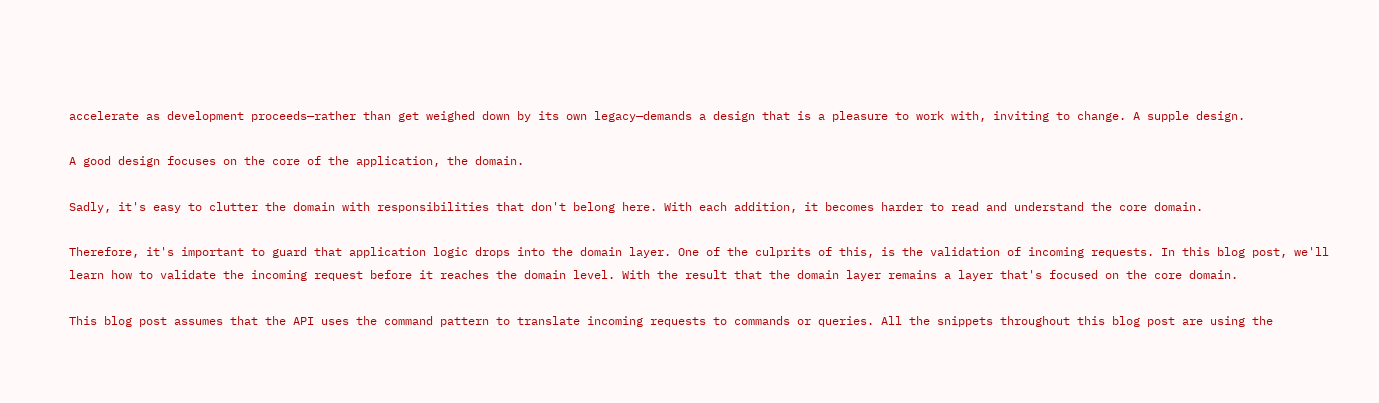accelerate as development proceeds—rather than get weighed down by its own legacy—demands a design that is a pleasure to work with, inviting to change. A supple design.

A good design focuses on the core of the application, the domain.

Sadly, it's easy to clutter the domain with responsibilities that don't belong here. With each addition, it becomes harder to read and understand the core domain.

Therefore, it's important to guard that application logic drops into the domain layer. One of the culprits of this, is the validation of incoming requests. In this blog post, we'll learn how to validate the incoming request before it reaches the domain level. With the result that the domain layer remains a layer that's focused on the core domain.

This blog post assumes that the API uses the command pattern to translate incoming requests to commands or queries. All the snippets throughout this blog post are using the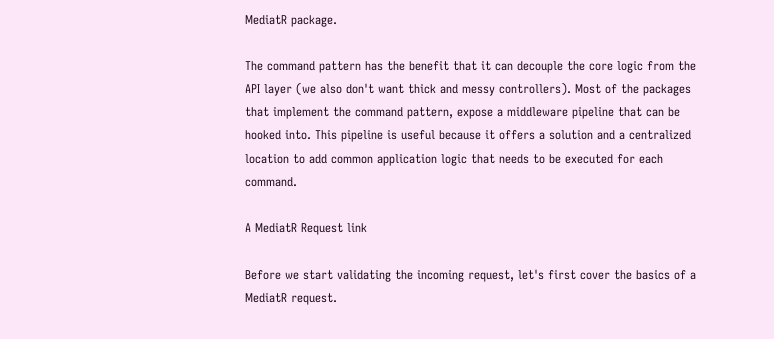MediatR package.

The command pattern has the benefit that it can decouple the core logic from the API layer (we also don't want thick and messy controllers). Most of the packages that implement the command pattern, expose a middleware pipeline that can be hooked into. This pipeline is useful because it offers a solution and a centralized location to add common application logic that needs to be executed for each command.

A MediatR Request link

Before we start validating the incoming request, let's first cover the basics of a MediatR request.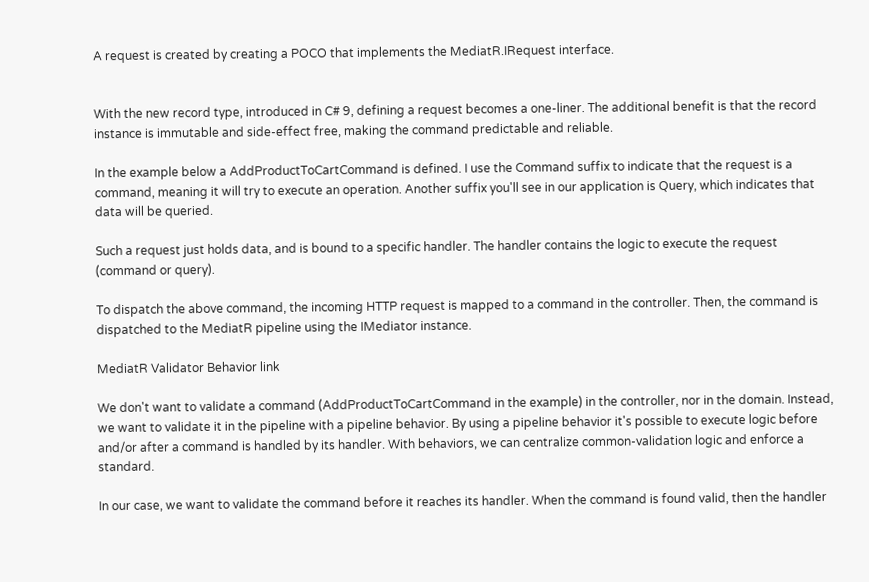A request is created by creating a POCO that implements the MediatR.IRequest interface.


With the new record type, introduced in C# 9, defining a request becomes a one-liner. The additional benefit is that the record instance is immutable and side-effect free, making the command predictable and reliable.

In the example below a AddProductToCartCommand is defined. I use the Command suffix to indicate that the request is a command, meaning it will try to execute an operation. Another suffix you'll see in our application is Query, which indicates that data will be queried.

Such a request just holds data, and is bound to a specific handler. The handler contains the logic to execute the request (command or query).

To dispatch the above command, the incoming HTTP request is mapped to a command in the controller. Then, the command is dispatched to the MediatR pipeline using the IMediator instance.

MediatR Validator Behavior link

We don't want to validate a command (AddProductToCartCommand in the example) in the controller, nor in the domain. Instead, we want to validate it in the pipeline with a pipeline behavior. By using a pipeline behavior it's possible to execute logic before and/or after a command is handled by its handler. With behaviors, we can centralize common-validation logic and enforce a standard.

In our case, we want to validate the command before it reaches its handler. When the command is found valid, then the handler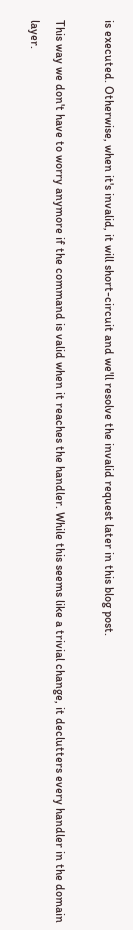is executed. Otherwise, when it's invalid, it will short-circuit and we'll resolve the invalid request later in this blog post.

This way we don't have to worry anymore if the command is valid when it reaches the handler. While this seems like a trivial change, it declutters every handler in the domain layer.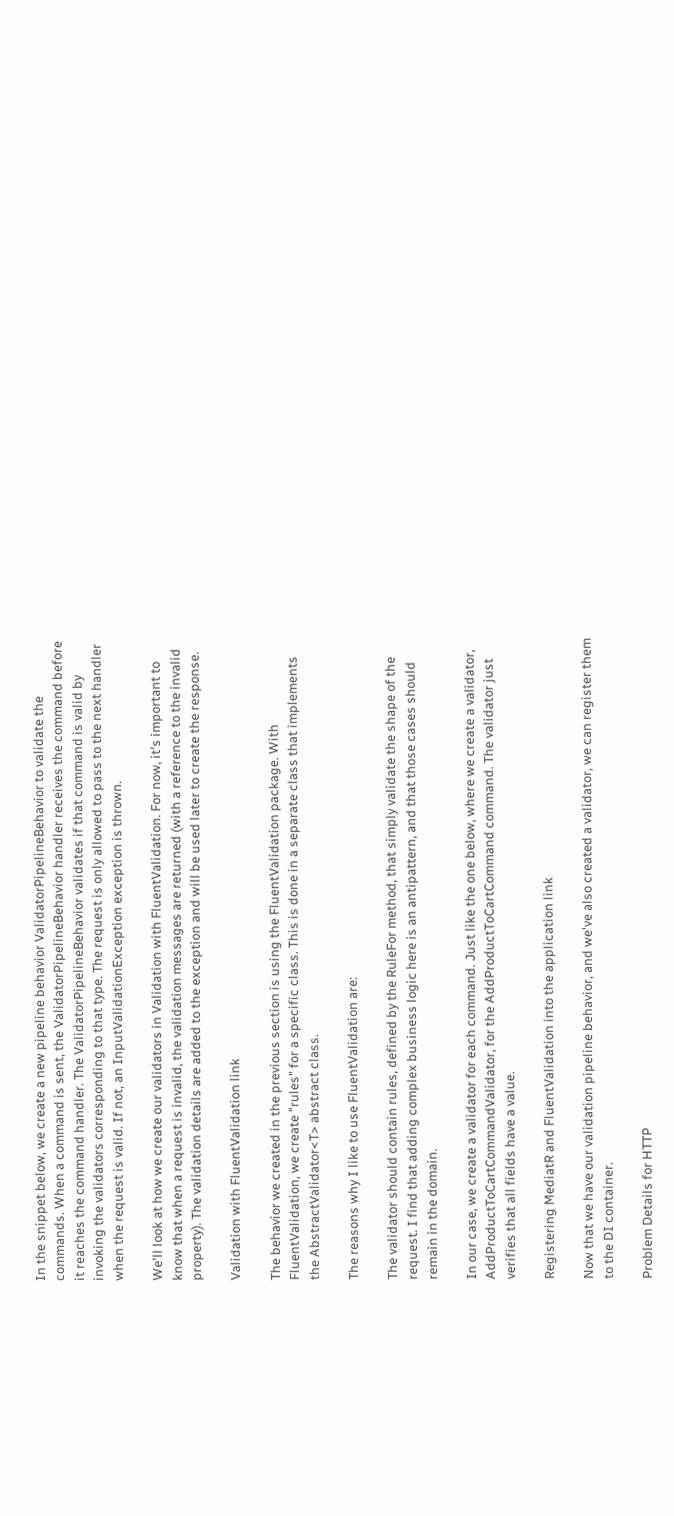In the snippet below, we create a new pipeline behavior ValidatorPipelineBehavior to validate the commands. When a command is sent, the ValidatorPipelineBehavior handler receives the command before it reaches the command handler. The ValidatorPipelineBehavior validates if that command is valid by invoking the validators corresponding to that type. The request is only allowed to pass to the next handler when the request is valid. If not, an InputValidationException exception is thrown.

We'll look at how we create our validators in Validation with FluentValidation. For now, it's important to know that when a request is invalid, the validation messages are returned (with a reference to the invalid property). The validation details are added to the exception and will be used later to create the response.

Validation with FluentValidation link

The behavior we created in the previous section is using the FluentValidation package. With FluentValidation, we create "rules" for a specific class. This is done in a separate class that implements the AbstractValidator<T> abstract class.

The reasons why I like to use FluentValidation are:

The validator should contain rules, defined by the RuleFor method, that simply validate the shape of the request. I find that adding complex business logic here is an antipattern, and that those cases should remain in the domain.

In our case, we create a validator for each command. Just like the one below, where we create a validator, AddProductToCartCommandValidator, for the AddProductToCartCommand command. The validator just verifies that all fields have a value.

Registering MediatR and FluentValidation into the application link

Now that we have our validation pipeline behavior, and we've also created a validator, we can register them to the DI container.

Problem Details for HTTP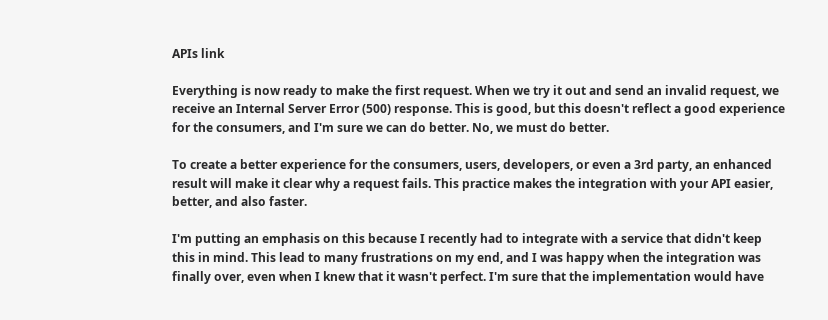APIs link

Everything is now ready to make the first request. When we try it out and send an invalid request, we receive an Internal Server Error (500) response. This is good, but this doesn't reflect a good experience for the consumers, and I'm sure we can do better. No, we must do better.

To create a better experience for the consumers, users, developers, or even a 3rd party, an enhanced result will make it clear why a request fails. This practice makes the integration with your API easier, better, and also faster.

I'm putting an emphasis on this because I recently had to integrate with a service that didn't keep this in mind. This lead to many frustrations on my end, and I was happy when the integration was finally over, even when I knew that it wasn't perfect. I'm sure that the implementation would have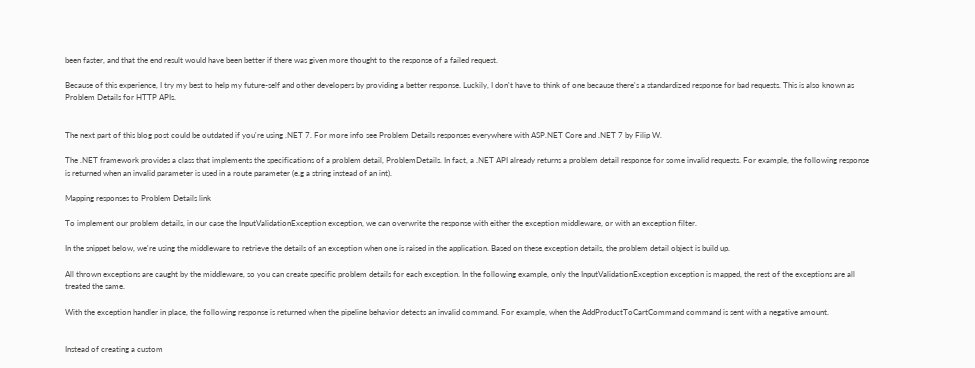been faster, and that the end result would have been better if there was given more thought to the response of a failed request.

Because of this experience, I try my best to help my future-self and other developers by providing a better response. Luckily, I don't have to think of one because there's a standardized response for bad requests. This is also known as Problem Details for HTTP APIs.


The next part of this blog post could be outdated if you're using .NET 7. For more info see Problem Details responses everywhere with ASP.NET Core and .NET 7 by Filip W.

The .NET framework provides a class that implements the specifications of a problem detail, ProblemDetails. In fact, a .NET API already returns a problem detail response for some invalid requests. For example, the following response is returned when an invalid parameter is used in a route parameter (e.g a string instead of an int).

Mapping responses to Problem Details link

To implement our problem details, in our case the InputValidationException exception, we can overwrite the response with either the exception middleware, or with an exception filter.

In the snippet below, we're using the middleware to retrieve the details of an exception when one is raised in the application. Based on these exception details, the problem detail object is build up.

All thrown exceptions are caught by the middleware, so you can create specific problem details for each exception. In the following example, only the InputValidationException exception is mapped, the rest of the exceptions are all treated the same.

With the exception handler in place, the following response is returned when the pipeline behavior detects an invalid command. For example, when the AddProductToCartCommand command is sent with a negative amount.


Instead of creating a custom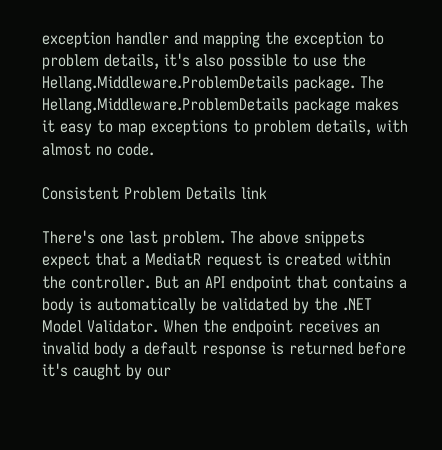exception handler and mapping the exception to problem details, it's also possible to use the Hellang.Middleware.ProblemDetails package. The Hellang.Middleware.ProblemDetails package makes it easy to map exceptions to problem details, with almost no code.

Consistent Problem Details link

There's one last problem. The above snippets expect that a MediatR request is created within the controller. But an API endpoint that contains a body is automatically be validated by the .NET Model Validator. When the endpoint receives an invalid body a default response is returned before it's caught by our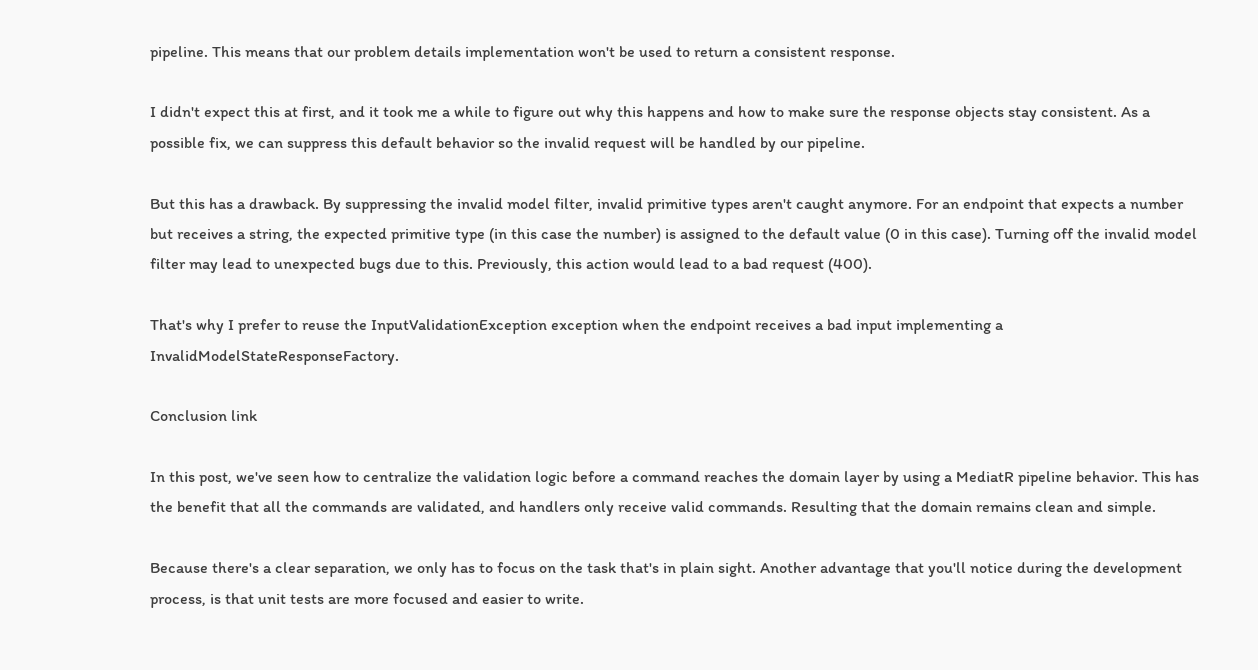pipeline. This means that our problem details implementation won't be used to return a consistent response.

I didn't expect this at first, and it took me a while to figure out why this happens and how to make sure the response objects stay consistent. As a possible fix, we can suppress this default behavior so the invalid request will be handled by our pipeline.

But this has a drawback. By suppressing the invalid model filter, invalid primitive types aren't caught anymore. For an endpoint that expects a number but receives a string, the expected primitive type (in this case the number) is assigned to the default value (0 in this case). Turning off the invalid model filter may lead to unexpected bugs due to this. Previously, this action would lead to a bad request (400).

That's why I prefer to reuse the InputValidationException exception when the endpoint receives a bad input implementing a InvalidModelStateResponseFactory.

Conclusion link

In this post, we've seen how to centralize the validation logic before a command reaches the domain layer by using a MediatR pipeline behavior. This has the benefit that all the commands are validated, and handlers only receive valid commands. Resulting that the domain remains clean and simple.

Because there's a clear separation, we only has to focus on the task that's in plain sight. Another advantage that you'll notice during the development process, is that unit tests are more focused and easier to write.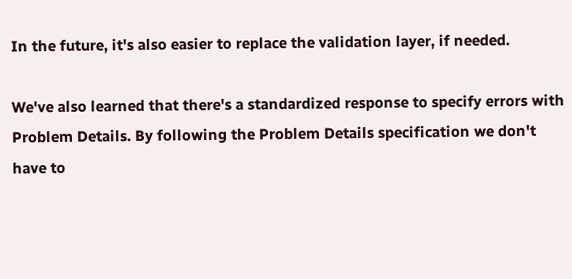In the future, it's also easier to replace the validation layer, if needed.

We've also learned that there's a standardized response to specify errors with Problem Details. By following the Problem Details specification we don't have to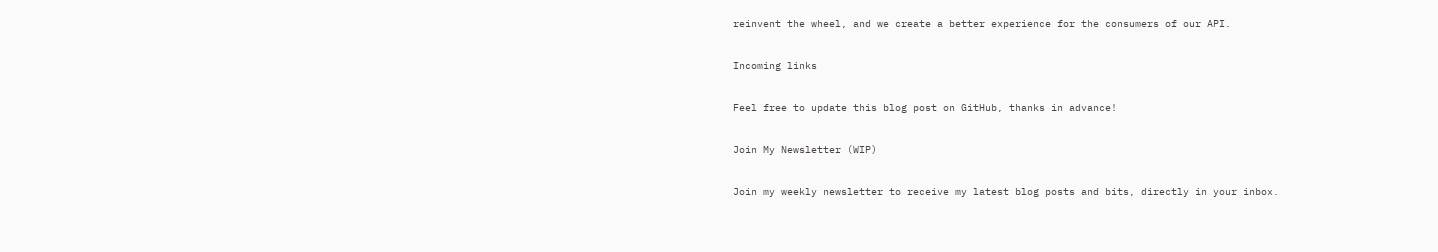reinvent the wheel, and we create a better experience for the consumers of our API.

Incoming links

Feel free to update this blog post on GitHub, thanks in advance!

Join My Newsletter (WIP)

Join my weekly newsletter to receive my latest blog posts and bits, directly in your inbox.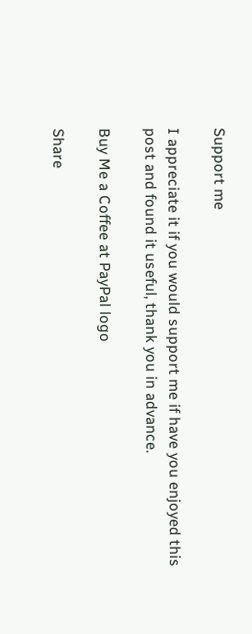Support me

I appreciate it if you would support me if have you enjoyed this post and found it useful, thank you in advance.

Buy Me a Coffee at PayPal logo

Share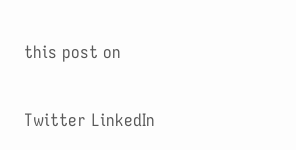this post on

Twitter LinkedIn